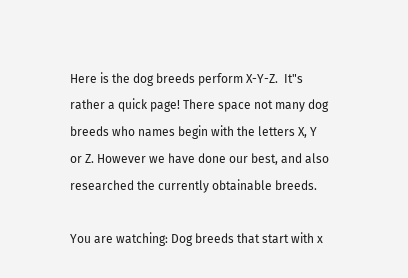Here is the dog breeds perform X-Y-Z.  It"s rather a quick page! There space not many dog breeds who names begin with the letters X, Y or Z. However we have done our best, and also researched the currently obtainable breeds.

You are watching: Dog breeds that start with x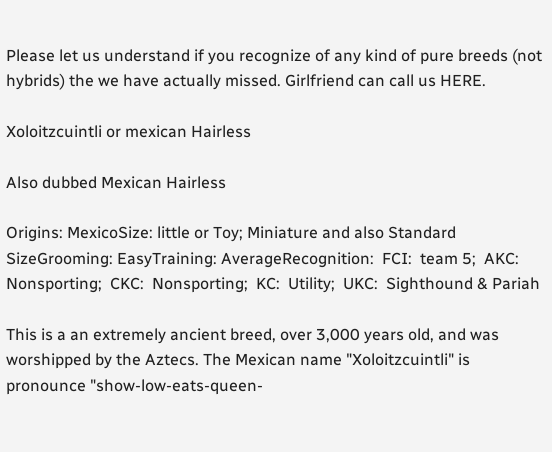Please let us understand if you recognize of any kind of pure breeds (not hybrids) the we have actually missed. Girlfriend can call us HERE.

Xoloitzcuintli or mexican Hairless

Also dubbed Mexican Hairless

Origins: MexicoSize: little or Toy; Miniature and also Standard SizeGrooming: EasyTraining: AverageRecognition:  FCI:  team 5;  AKC:  Nonsporting;  CKC:  Nonsporting;  KC:  Utility;  UKC:  Sighthound & Pariah

This is a an extremely ancient breed, over 3,000 years old, and was worshipped by the Aztecs. The Mexican name "Xoloitzcuintli" is pronounce "show-low-eats-queen-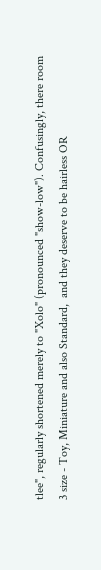tlee", regularly shortened merely to "Xolo" (pronounced "show-low"). Confusingly, there room 3 size - Toy, Miniature and also Standard,  and they deserve to be hairless OR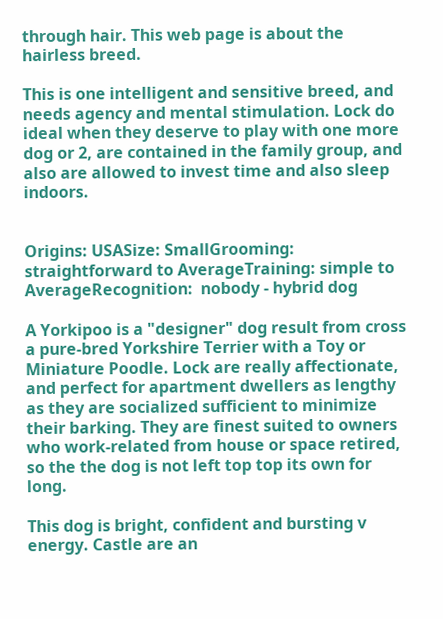through hair. This web page is about the hairless breed.

This is one intelligent and sensitive breed, and needs agency and mental stimulation. Lock do ideal when they deserve to play with one more dog or 2, are contained in the family group, and also are allowed to invest time and also sleep indoors.


Origins: USASize: SmallGrooming: straightforward to AverageTraining: simple to AverageRecognition:  nobody - hybrid dog

A Yorkipoo is a "designer" dog result from cross a pure-bred Yorkshire Terrier with a Toy or Miniature Poodle. Lock are really affectionate, and perfect for apartment dwellers as lengthy as they are socialized sufficient to minimize their barking. They are finest suited to owners who work-related from house or space retired, so the the dog is not left top top its own for long.

This dog is bright, confident and bursting v energy. Castle are an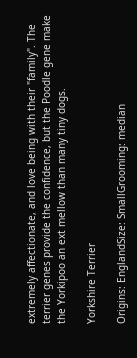extremely affectionate, and love being with their "family". The terrier genes provide the confidence, but the Poodle gene make the Yorkipoo an ext mellow than many tiny dogs.

Yorkshire Terrier

Origins: EnglandSize: SmallGrooming: median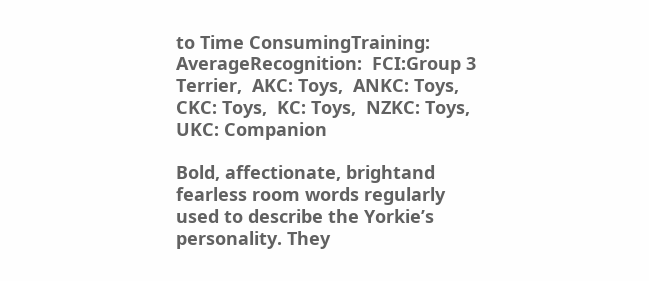to Time ConsumingTraining: AverageRecognition:  FCI:Group 3 Terrier,  AKC: Toys,  ANKC: Toys,  CKC: Toys,  KC: Toys,  NZKC: Toys,  UKC: Companion

Bold, affectionate, brightand fearless room words regularly used to describe the Yorkie’s personality. They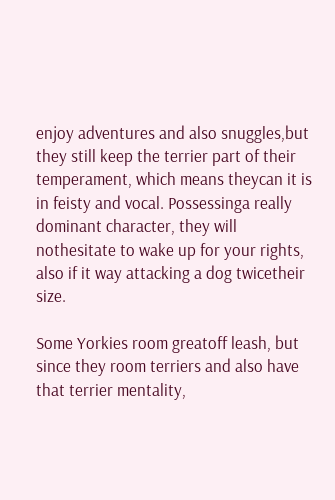enjoy adventures and also snuggles,but they still keep the terrier part of their temperament, which means theycan it is in feisty and vocal. Possessinga really dominant character, they will nothesitate to wake up for your rights, also if it way attacking a dog twicetheir size.

Some Yorkies room greatoff leash, but since they room terriers and also have that terrier mentality,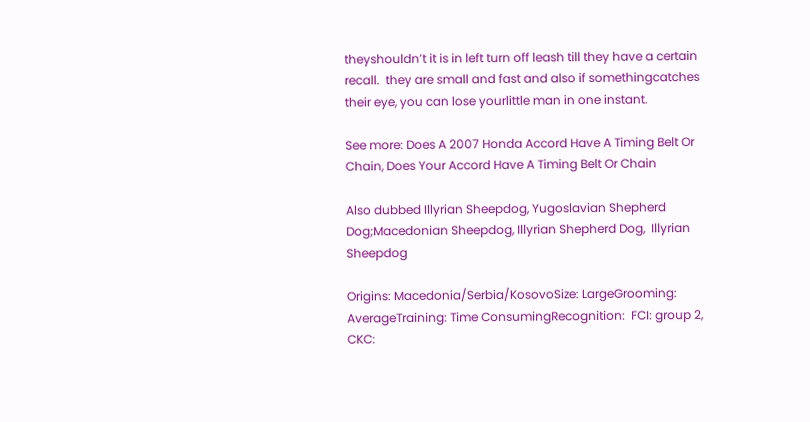theyshouldn’t it is in left turn off leash till they have a certain recall.  they are small and fast and also if somethingcatches their eye, you can lose yourlittle man in one instant.

See more: Does A 2007 Honda Accord Have A Timing Belt Or Chain, Does Your Accord Have A Timing Belt Or Chain

Also dubbed Illyrian Sheepdog, Yugoslavian Shepherd Dog;Macedonian Sheepdog, Illyrian Shepherd Dog,  Illyrian Sheepdog

Origins: Macedonia/Serbia/KosovoSize: LargeGrooming: AverageTraining: Time ConsumingRecognition:  FCI: group 2,  CKC: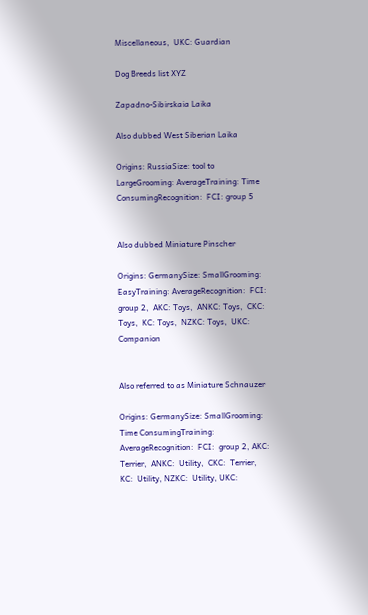Miscellaneous,  UKC: Guardian

Dog Breeds list XYZ

Zapadno-Sibirskaia Laika

Also dubbed West Siberian Laika

Origins: RussiaSize: tool to LargeGrooming: AverageTraining: Time ConsumingRecognition:  FCI: group 5


Also dubbed Miniature Pinscher

Origins: GermanySize: SmallGrooming:  EasyTraining: AverageRecognition:  FCI: group 2,  AKC: Toys,  ANKC: Toys,  CKC: Toys,  KC: Toys,  NZKC: Toys,  UKC: Companion


Also referred to as Miniature Schnauzer

Origins: GermanySize: SmallGrooming: Time ConsumingTraining: AverageRecognition:  FCI:  group 2, AKC: Terrier,  ANKC:  Utility,  CKC:  Terrier, KC:  Utility, NZKC:  Utility, UKC: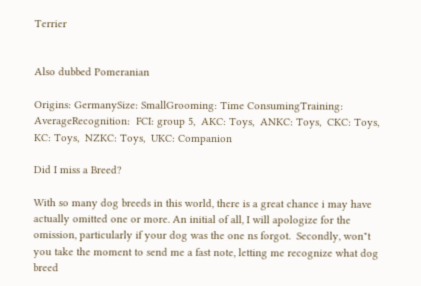Terrier


Also dubbed Pomeranian

Origins: GermanySize: SmallGrooming: Time ConsumingTraining: AverageRecognition:  FCI: group 5,  AKC: Toys,  ANKC: Toys,  CKC: Toys,  KC: Toys,  NZKC: Toys,  UKC: Companion

Did I miss a Breed?

With so many dog breeds in this world, there is a great chance i may have actually omitted one or more. An initial of all, I will apologize for the omission, particularly if your dog was the one ns forgot.  Secondly, won"t you take the moment to send me a fast note, letting me recognize what dog breed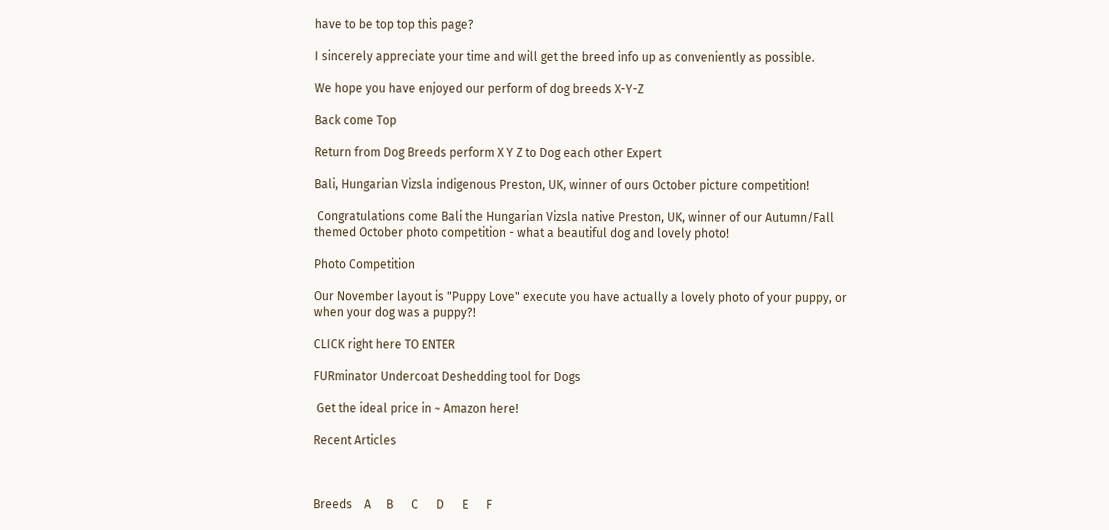have to be top top this page?

I sincerely appreciate your time and will get the breed info up as conveniently as possible.

We hope you have enjoyed our perform of dog breeds X-Y-Z

Back come Top

Return from Dog Breeds perform X Y Z to Dog each other Expert

Bali, Hungarian Vizsla indigenous Preston, UK, winner of ours October picture competition!

 Congratulations come Bali the Hungarian Vizsla native Preston, UK, winner of our Autumn/Fall themed October photo competition - what a beautiful dog and lovely photo!

Photo Competition

Our November layout is "Puppy Love" execute you have actually a lovely photo of your puppy, or when your dog was a puppy?!

CLICK right here TO ENTER

FURminator Undercoat Deshedding tool for Dogs

 Get the ideal price in ~ Amazon here!

Recent Articles



Breeds    A     B      C      D      E      F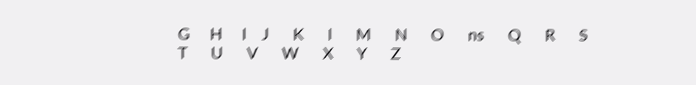G     H     I    J      K      l      M      N      O      ns      Q      R      S      T      U      V      W      X      Y      Z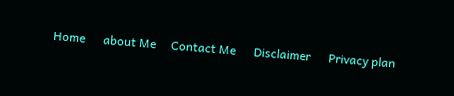Home      about Me     Contact Me      Disclaimer      Privacy plan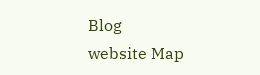Blog       website Map